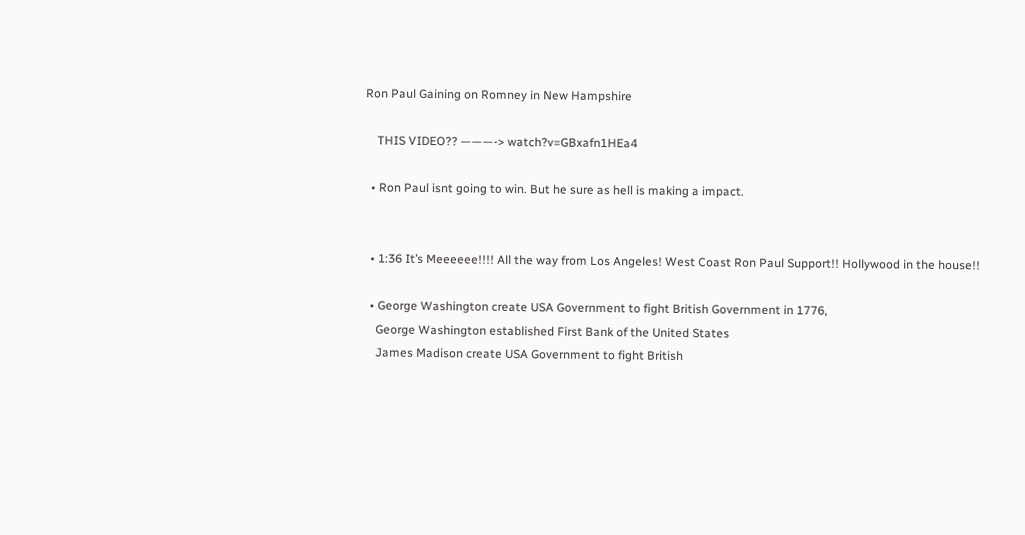Ron Paul Gaining on Romney in New Hampshire

    THIS VIDEO?? ———-> watch?v=GBxafn1HEa4

  • Ron Paul isnt going to win. But he sure as hell is making a impact.


  • 1:36 It’s Meeeeee!!!! All the way from Los Angeles! West Coast Ron Paul Support!! Hollywood in the house!!

  • George Washington create USA Government to fight British Government in 1776,
    George Washington established First Bank of the United States
    James Madison create USA Government to fight British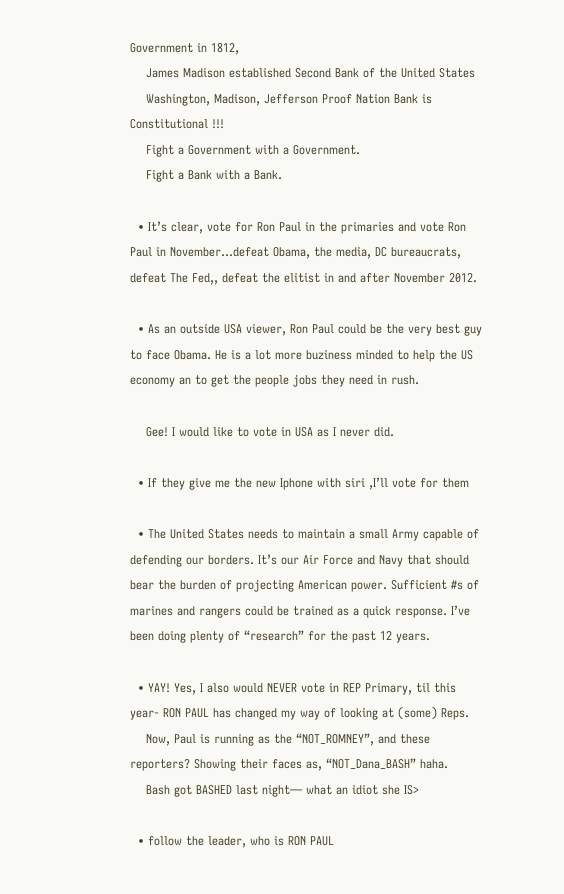Government in 1812,
    James Madison established Second Bank of the United States
    Washington, Madison, Jefferson Proof Nation Bank is Constitutional !!!
    Fight a Government with a Government.
    Fight a Bank with a Bank.

  • It’s clear, vote for Ron Paul in the primaries and vote Ron Paul in November…defeat Obama, the media, DC bureaucrats, defeat The Fed,, defeat the elitist in and after November 2012.

  • As an outside USA viewer, Ron Paul could be the very best guy to face Obama. He is a lot more buziness minded to help the US economy an to get the people jobs they need in rush.

    Gee! I would like to vote in USA as I never did.

  • If they give me the new Iphone with siri ,I’ll vote for them

  • The United States needs to maintain a small Army capable of defending our borders. It’s our Air Force and Navy that should bear the burden of projecting American power. Sufficient #s of marines and rangers could be trained as a quick response. I’ve been doing plenty of “research” for the past 12 years.

  • YAY! Yes, I also would NEVER vote in REP Primary, til this year- RON PAUL has changed my way of looking at (some) Reps.
    Now, Paul is running as the “NOT_ROMNEY”, and these reporters? Showing their faces as, “NOT_Dana_BASH” haha.
    Bash got BASHED last night— what an idiot she IS>

  • follow the leader, who is RON PAUL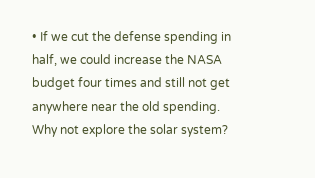• If we cut the defense spending in half, we could increase the NASA budget four times and still not get anywhere near the old spending. Why not explore the solar system?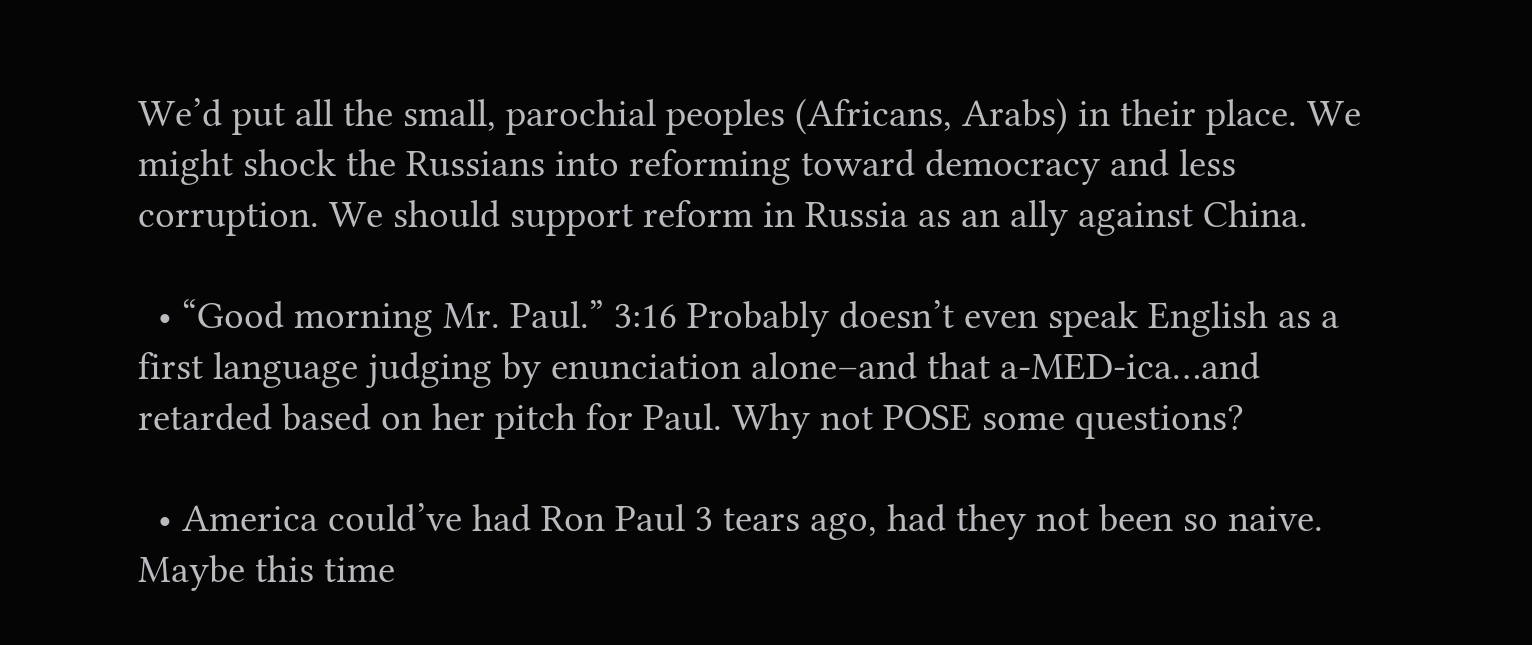We’d put all the small, parochial peoples (Africans, Arabs) in their place. We might shock the Russians into reforming toward democracy and less corruption. We should support reform in Russia as an ally against China.

  • “Good morning Mr. Paul.” 3:16 Probably doesn’t even speak English as a first language judging by enunciation alone–and that a-MED-ica…and retarded based on her pitch for Paul. Why not POSE some questions?

  • America could’ve had Ron Paul 3 tears ago, had they not been so naive. Maybe this time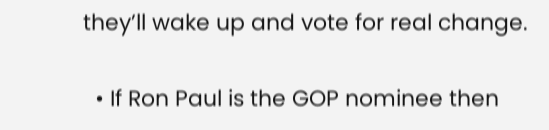they’ll wake up and vote for real change.

  • If Ron Paul is the GOP nominee then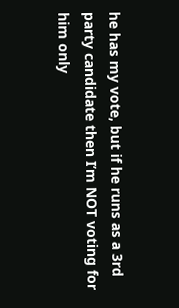he has my vote, but if he runs as a 3rd party candidate then I’m NOT voting for him only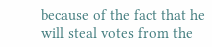because of the fact that he will steal votes from the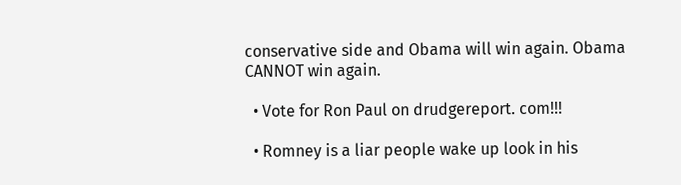conservative side and Obama will win again. Obama CANNOT win again.

  • Vote for Ron Paul on drudgereport. com!!!

  • Romney is a liar people wake up look in his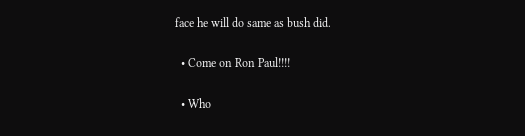face he will do same as bush did.

  • Come on Ron Paul!!!!

  • Who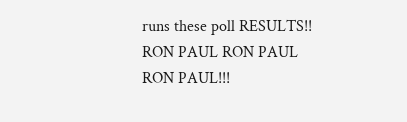runs these poll RESULTS!! RON PAUL RON PAUL RON PAUL!!!